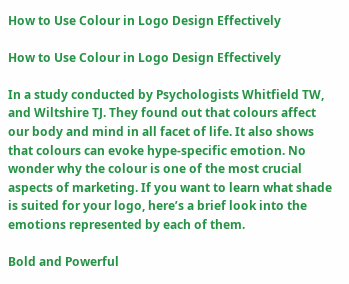How to Use Colour in Logo Design Effectively

How to Use Colour in Logo Design Effectively

In a study conducted by Psychologists Whitfield TW, and Wiltshire TJ. They found out that colours affect our body and mind in all facet of life. It also shows that colours can evoke hype-specific emotion. No wonder why the colour is one of the most crucial aspects of marketing. If you want to learn what shade is suited for your logo, here’s a brief look into the emotions represented by each of them.

Bold and Powerful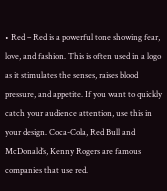• Red – Red is a powerful tone showing fear, love, and fashion. This is often used in a logo as it stimulates the senses, raises blood pressure, and appetite. If you want to quickly catch your audience attention, use this in your design. Coca-Cola, Red Bull and McDonald’s, Kenny Rogers are famous companies that use red.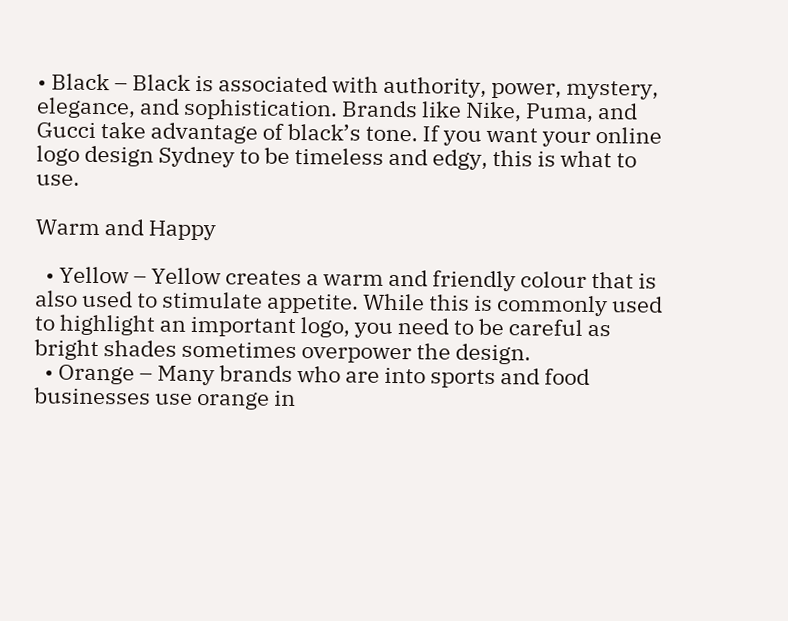• Black – Black is associated with authority, power, mystery, elegance, and sophistication. Brands like Nike, Puma, and Gucci take advantage of black’s tone. If you want your online logo design Sydney to be timeless and edgy, this is what to use.

Warm and Happy

  • Yellow – Yellow creates a warm and friendly colour that is also used to stimulate appetite. While this is commonly used to highlight an important logo, you need to be careful as bright shades sometimes overpower the design.
  • Orange – Many brands who are into sports and food businesses use orange in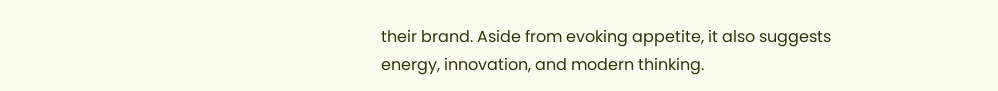their brand. Aside from evoking appetite, it also suggests energy, innovation, and modern thinking.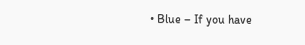• Blue – If you have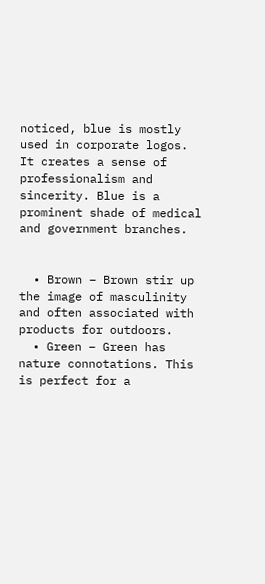noticed, blue is mostly used in corporate logos. It creates a sense of professionalism and sincerity. Blue is a prominent shade of medical and government branches.


  • Brown – Brown stir up the image of masculinity and often associated with products for outdoors.
  • Green – Green has nature connotations. This is perfect for a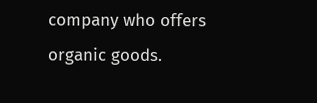company who offers organic goods.